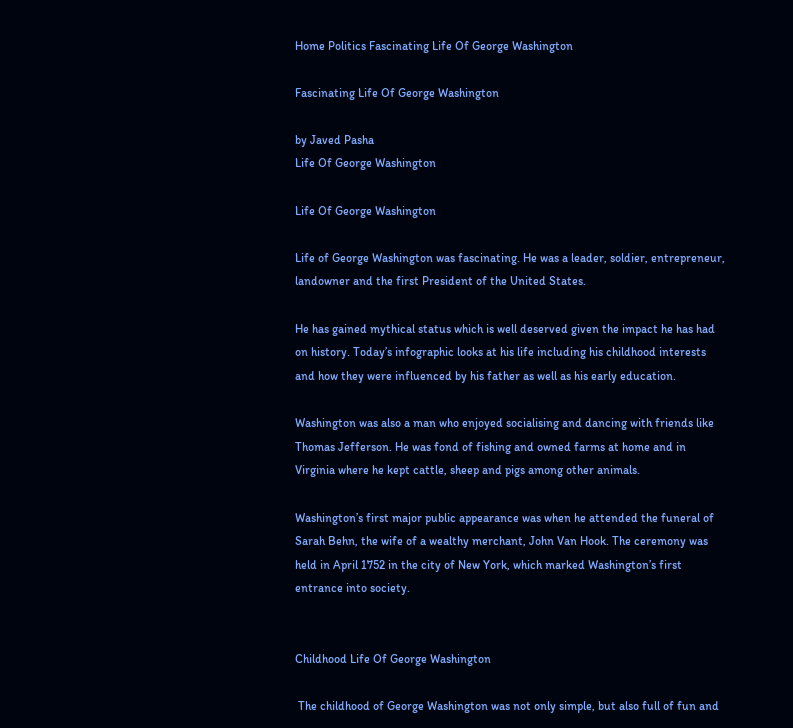Home Politics Fascinating Life Of George Washington

Fascinating Life Of George Washington

by Javed Pasha
Life Of George Washington

Life Of George Washington

Life of George Washington was fascinating. He was a leader, soldier, entrepreneur, landowner and the first President of the United States.

He has gained mythical status which is well deserved given the impact he has had on history. Today’s infographic looks at his life including his childhood interests and how they were influenced by his father as well as his early education.

Washington was also a man who enjoyed socialising and dancing with friends like Thomas Jefferson. He was fond of fishing and owned farms at home and in Virginia where he kept cattle, sheep and pigs among other animals.

Washington’s first major public appearance was when he attended the funeral of Sarah Behn, the wife of a wealthy merchant, John Van Hook. The ceremony was held in April 1752 in the city of New York, which marked Washington’s first entrance into society.


Childhood Life Of George Washington

 The childhood of George Washington was not only simple, but also full of fun and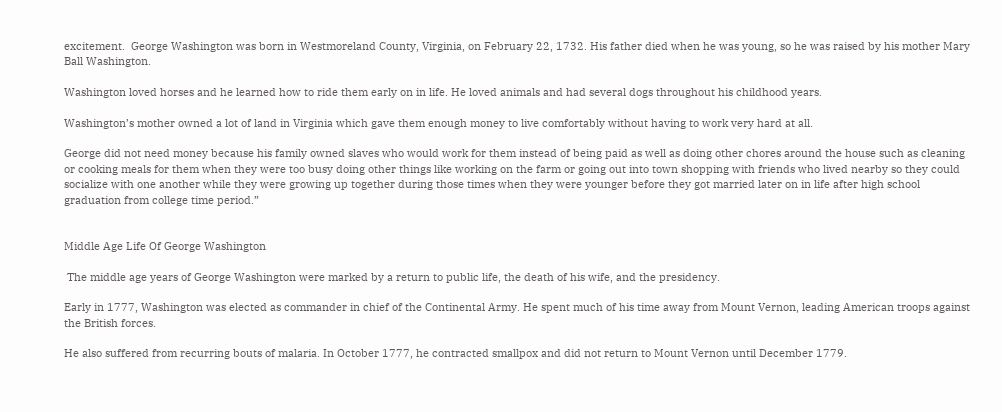excitement.  George Washington was born in Westmoreland County, Virginia, on February 22, 1732. His father died when he was young, so he was raised by his mother Mary Ball Washington.

Washington loved horses and he learned how to ride them early on in life. He loved animals and had several dogs throughout his childhood years.

Washington’s mother owned a lot of land in Virginia which gave them enough money to live comfortably without having to work very hard at all.

George did not need money because his family owned slaves who would work for them instead of being paid as well as doing other chores around the house such as cleaning or cooking meals for them when they were too busy doing other things like working on the farm or going out into town shopping with friends who lived nearby so they could socialize with one another while they were growing up together during those times when they were younger before they got married later on in life after high school graduation from college time period.”


Middle Age Life Of George Washington

 The middle age years of George Washington were marked by a return to public life, the death of his wife, and the presidency.

Early in 1777, Washington was elected as commander in chief of the Continental Army. He spent much of his time away from Mount Vernon, leading American troops against the British forces.

He also suffered from recurring bouts of malaria. In October 1777, he contracted smallpox and did not return to Mount Vernon until December 1779.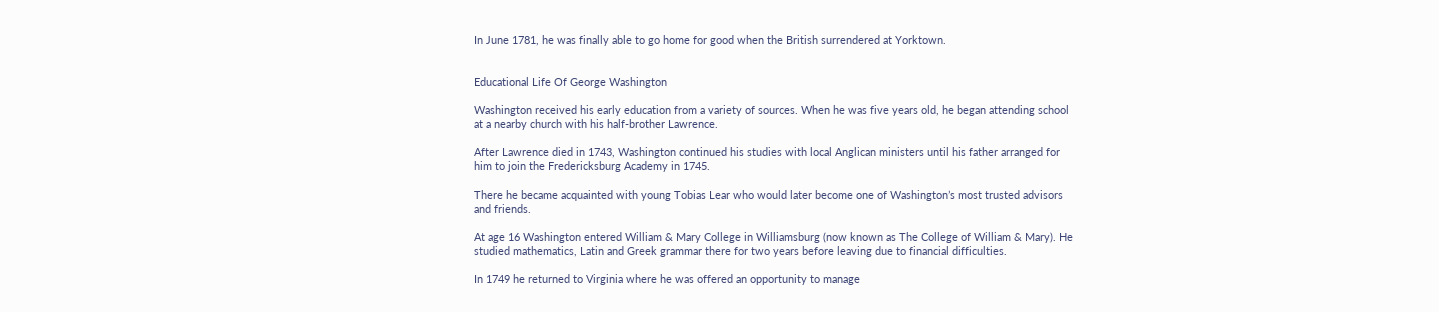In June 1781, he was finally able to go home for good when the British surrendered at Yorktown.


Educational Life Of George Washington

Washington received his early education from a variety of sources. When he was five years old, he began attending school at a nearby church with his half-brother Lawrence.

After Lawrence died in 1743, Washington continued his studies with local Anglican ministers until his father arranged for him to join the Fredericksburg Academy in 1745.

There he became acquainted with young Tobias Lear who would later become one of Washington’s most trusted advisors and friends.

At age 16 Washington entered William & Mary College in Williamsburg (now known as The College of William & Mary). He studied mathematics, Latin and Greek grammar there for two years before leaving due to financial difficulties.

In 1749 he returned to Virginia where he was offered an opportunity to manage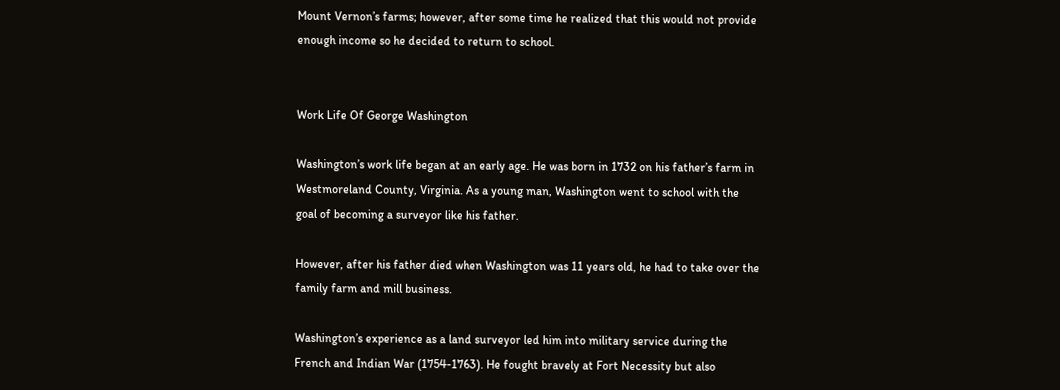Mount Vernon’s farms; however, after some time he realized that this would not provide enough income so he decided to return to school.


Work Life Of George Washington

Washington’s work life began at an early age. He was born in 1732 on his father’s farm in Westmoreland County, Virginia. As a young man, Washington went to school with the goal of becoming a surveyor like his father.

However, after his father died when Washington was 11 years old, he had to take over the family farm and mill business.

Washington’s experience as a land surveyor led him into military service during the French and Indian War (1754-1763). He fought bravely at Fort Necessity but also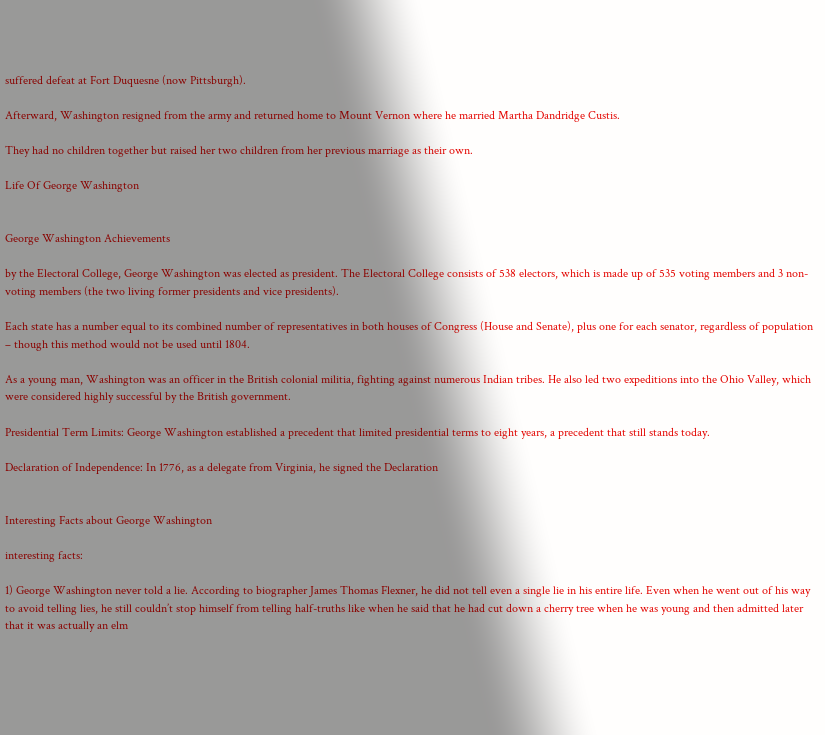suffered defeat at Fort Duquesne (now Pittsburgh).

Afterward, Washington resigned from the army and returned home to Mount Vernon where he married Martha Dandridge Custis.

They had no children together but raised her two children from her previous marriage as their own.

Life Of George Washington


George Washington Achievements

by the Electoral College, George Washington was elected as president. The Electoral College consists of 538 electors, which is made up of 535 voting members and 3 non-voting members (the two living former presidents and vice presidents).

Each state has a number equal to its combined number of representatives in both houses of Congress (House and Senate), plus one for each senator, regardless of population – though this method would not be used until 1804.

As a young man, Washington was an officer in the British colonial militia, fighting against numerous Indian tribes. He also led two expeditions into the Ohio Valley, which were considered highly successful by the British government.

Presidential Term Limits: George Washington established a precedent that limited presidential terms to eight years, a precedent that still stands today.

Declaration of Independence: In 1776, as a delegate from Virginia, he signed the Declaration


Interesting Facts about George Washington

interesting facts:

1) George Washington never told a lie. According to biographer James Thomas Flexner, he did not tell even a single lie in his entire life. Even when he went out of his way to avoid telling lies, he still couldn’t stop himself from telling half-truths like when he said that he had cut down a cherry tree when he was young and then admitted later that it was actually an elm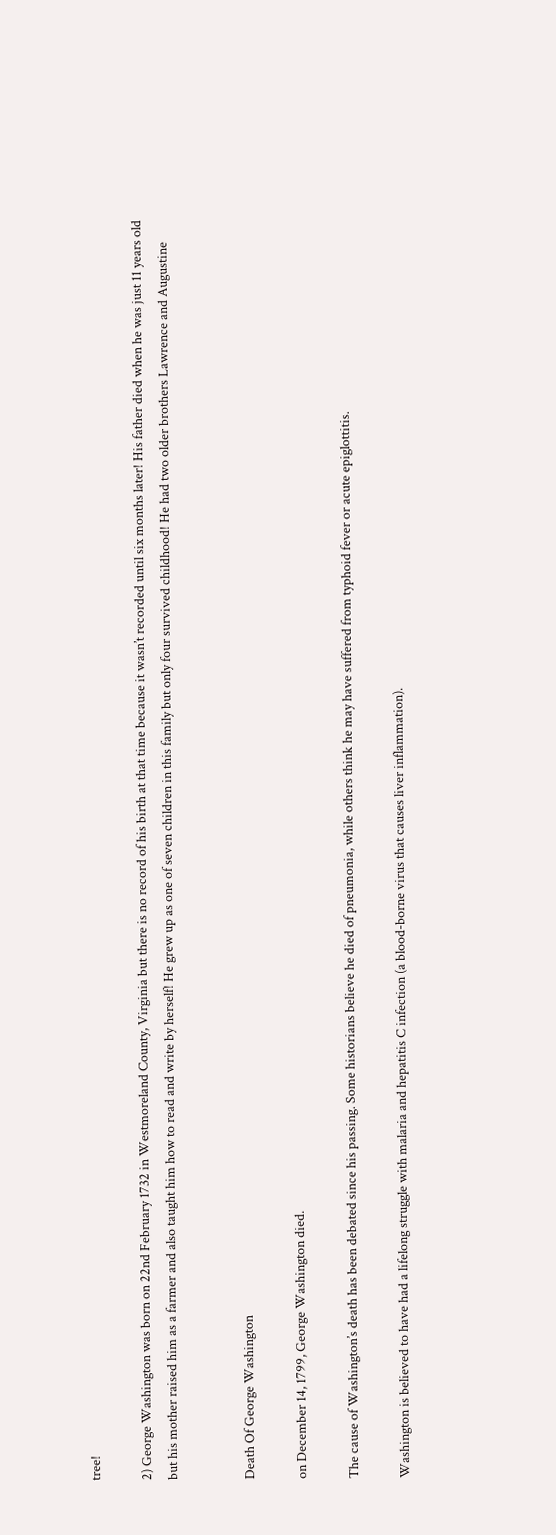tree!

2) George Washington was born on 22nd February 1732 in Westmoreland County, Virginia but there is no record of his birth at that time because it wasn’t recorded until six months later! His father died when he was just 11 years old but his mother raised him as a farmer and also taught him how to read and write by herself! He grew up as one of seven children in this family but only four survived childhood! He had two older brothers Lawrence and Augustine


Death Of George Washington

on December 14, 1799, George Washington died.

The cause of Washington’s death has been debated since his passing. Some historians believe he died of pneumonia, while others think he may have suffered from typhoid fever or acute epiglottitis.

Washington is believed to have had a lifelong struggle with malaria and hepatitis C infection (a blood-borne virus that causes liver inflammation).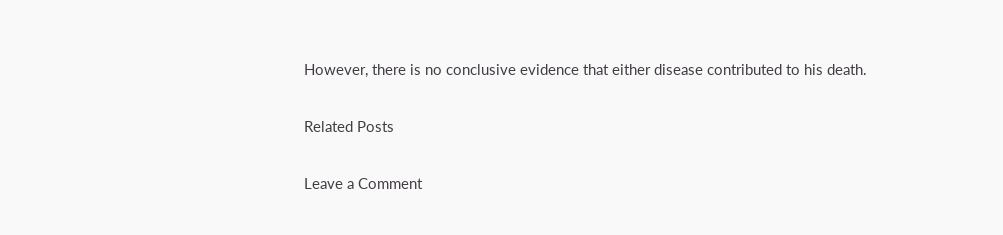However, there is no conclusive evidence that either disease contributed to his death.

Related Posts

Leave a Comment